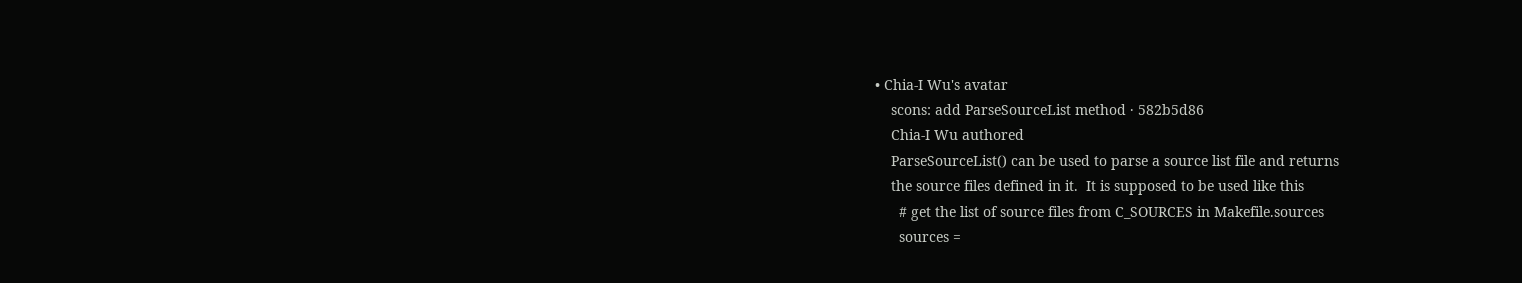• Chia-I Wu's avatar
    scons: add ParseSourceList method · 582b5d86
    Chia-I Wu authored
    ParseSourceList() can be used to parse a source list file and returns
    the source files defined in it.  It is supposed to be used like this
      # get the list of source files from C_SOURCES in Makefile.sources
      sources =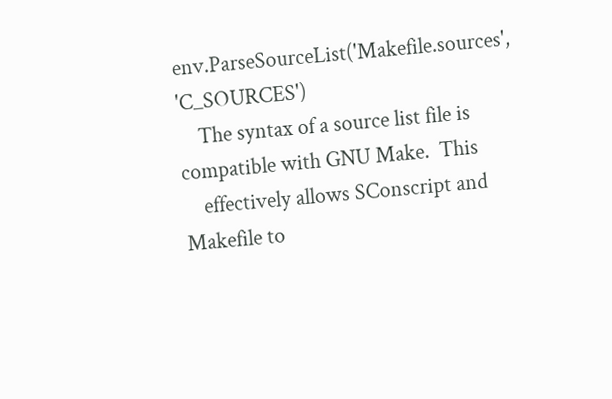env.ParseSourceList('Makefile.sources', 'C_SOURCES')
    The syntax of a source list file is compatible with GNU Make.  This
    effectively allows SConscript and Makefile to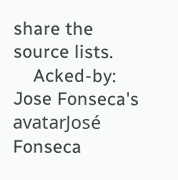share the source lists.
    Acked-by: Jose Fonseca's avatarJosé Fonseca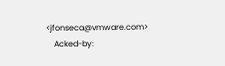<jfonseca@vmware.com>
    Acked-by: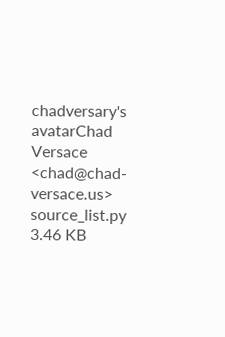chadversary's avatarChad Versace <chad@chad-versace.us>
source_list.py 3.46 KB